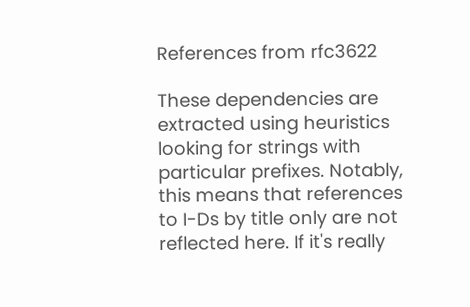References from rfc3622

These dependencies are extracted using heuristics looking for strings with particular prefixes. Notably, this means that references to I-Ds by title only are not reflected here. If it's really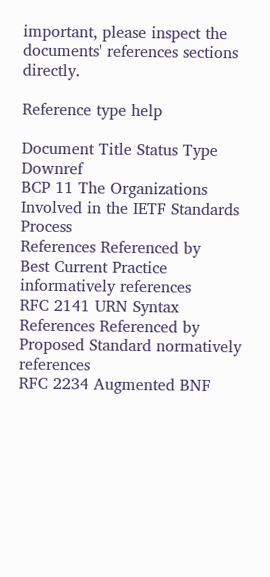important, please inspect the documents' references sections directly.

Reference type help

Document Title Status Type Downref
BCP 11 The Organizations Involved in the IETF Standards Process
References Referenced by
Best Current Practice informatively references
RFC 2141 URN Syntax
References Referenced by
Proposed Standard normatively references
RFC 2234 Augmented BNF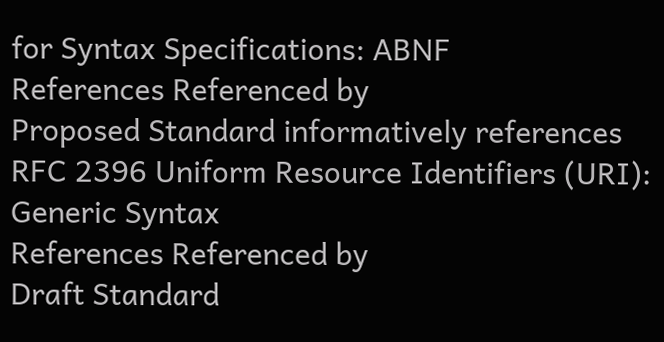for Syntax Specifications: ABNF
References Referenced by
Proposed Standard informatively references
RFC 2396 Uniform Resource Identifiers (URI): Generic Syntax
References Referenced by
Draft Standard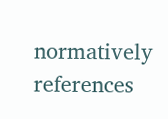normatively references